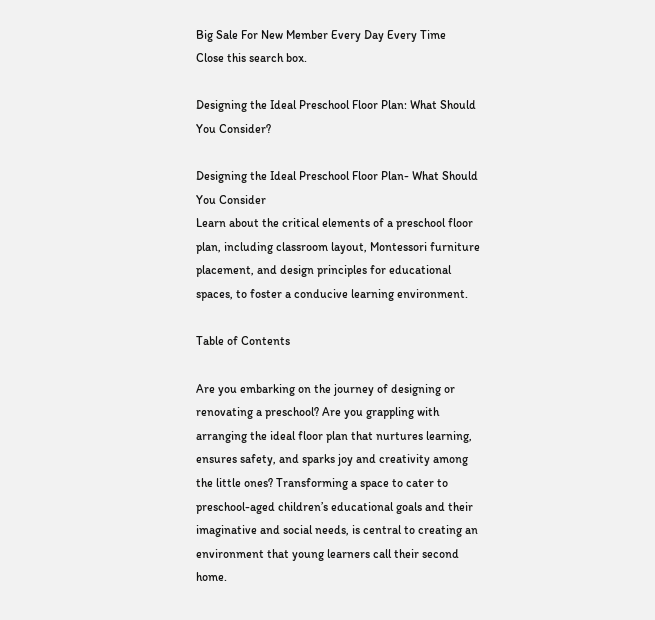Big Sale For New Member Every Day Every Time
Close this search box.

Designing the Ideal Preschool Floor Plan: What Should You Consider?

Designing the Ideal Preschool Floor Plan- What Should You Consider
Learn about the critical elements of a preschool floor plan, including classroom layout, Montessori furniture placement, and design principles for educational spaces, to foster a conducive learning environment.

Table of Contents

Are you embarking on the journey of designing or renovating a preschool? Are you grappling with arranging the ideal floor plan that nurtures learning, ensures safety, and sparks joy and creativity among the little ones? Transforming a space to cater to preschool-aged children’s educational goals and their imaginative and social needs, is central to creating an environment that young learners call their second home.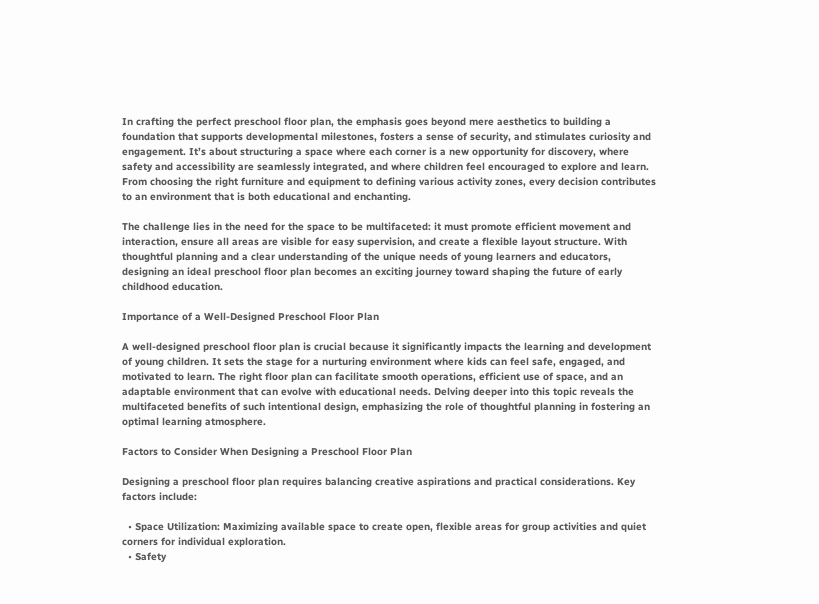In crafting the perfect preschool floor plan, the emphasis goes beyond mere aesthetics to building a foundation that supports developmental milestones, fosters a sense of security, and stimulates curiosity and engagement. It’s about structuring a space where each corner is a new opportunity for discovery, where safety and accessibility are seamlessly integrated, and where children feel encouraged to explore and learn. From choosing the right furniture and equipment to defining various activity zones, every decision contributes to an environment that is both educational and enchanting.

The challenge lies in the need for the space to be multifaceted: it must promote efficient movement and interaction, ensure all areas are visible for easy supervision, and create a flexible layout structure. With thoughtful planning and a clear understanding of the unique needs of young learners and educators, designing an ideal preschool floor plan becomes an exciting journey toward shaping the future of early childhood education.

Importance of a Well-Designed Preschool Floor Plan

A well-designed preschool floor plan is crucial because it significantly impacts the learning and development of young children. It sets the stage for a nurturing environment where kids can feel safe, engaged, and motivated to learn. The right floor plan can facilitate smooth operations, efficient use of space, and an adaptable environment that can evolve with educational needs. Delving deeper into this topic reveals the multifaceted benefits of such intentional design, emphasizing the role of thoughtful planning in fostering an optimal learning atmosphere.

Factors to Consider When Designing a Preschool Floor Plan

Designing a preschool floor plan requires balancing creative aspirations and practical considerations. Key factors include:

  • Space Utilization: Maximizing available space to create open, flexible areas for group activities and quiet corners for individual exploration.
  • Safety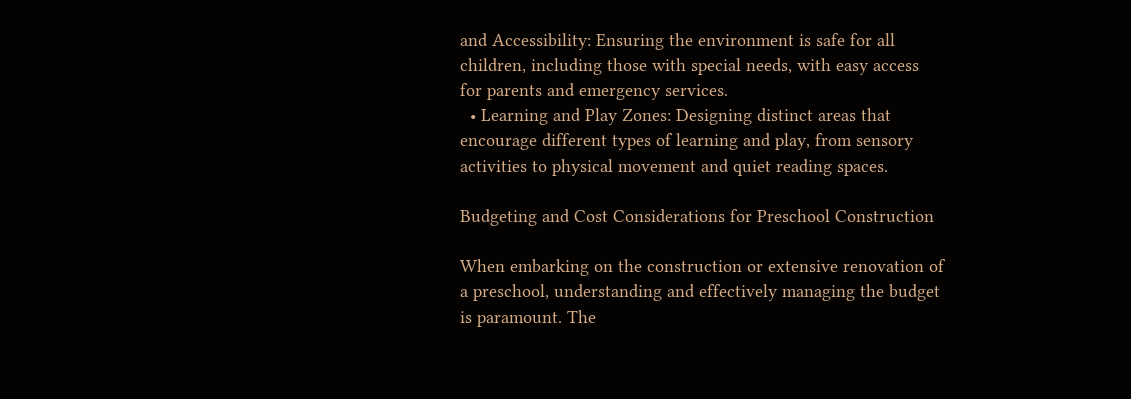and Accessibility: Ensuring the environment is safe for all children, including those with special needs, with easy access for parents and emergency services.
  • Learning and Play Zones: Designing distinct areas that encourage different types of learning and play, from sensory activities to physical movement and quiet reading spaces.

Budgeting and Cost Considerations for Preschool Construction

When embarking on the construction or extensive renovation of a preschool, understanding and effectively managing the budget is paramount. The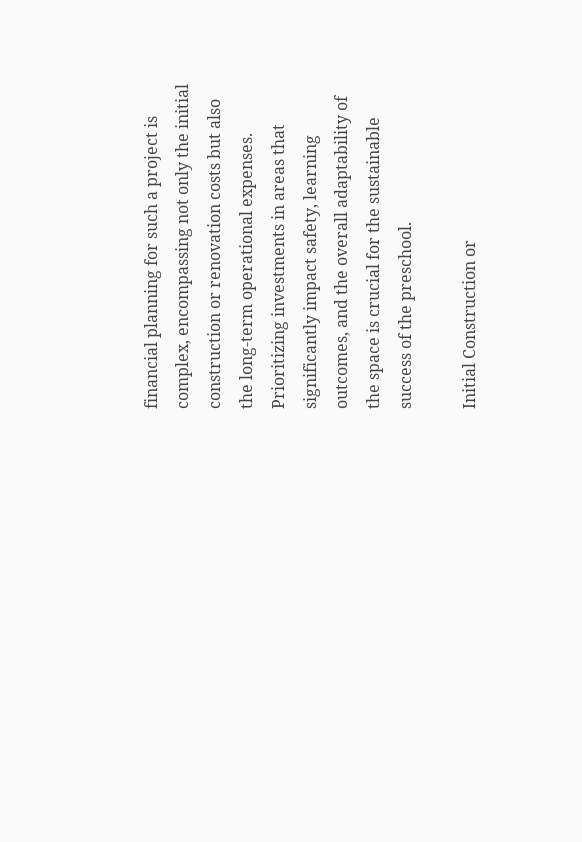financial planning for such a project is complex, encompassing not only the initial construction or renovation costs but also the long-term operational expenses. Prioritizing investments in areas that significantly impact safety, learning outcomes, and the overall adaptability of the space is crucial for the sustainable success of the preschool.

Initial Construction or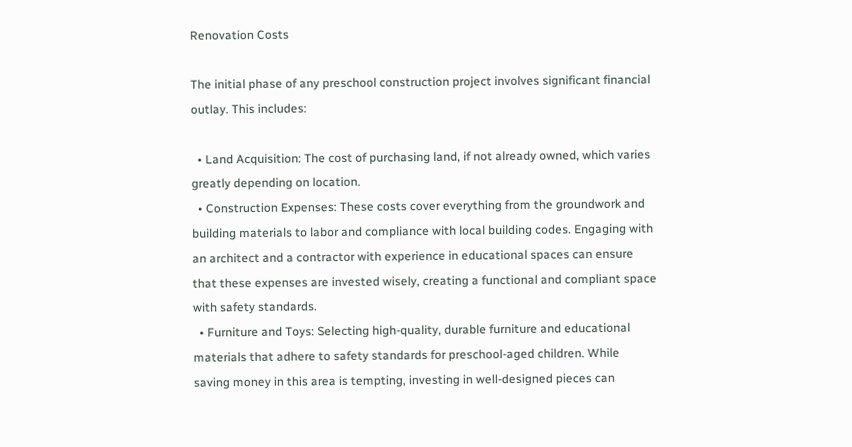Renovation Costs

The initial phase of any preschool construction project involves significant financial outlay. This includes:

  • Land Acquisition: The cost of purchasing land, if not already owned, which varies greatly depending on location.
  • Construction Expenses: These costs cover everything from the groundwork and building materials to labor and compliance with local building codes. Engaging with an architect and a contractor with experience in educational spaces can ensure that these expenses are invested wisely, creating a functional and compliant space with safety standards.
  • Furniture and Toys: Selecting high-quality, durable furniture and educational materials that adhere to safety standards for preschool-aged children. While saving money in this area is tempting, investing in well-designed pieces can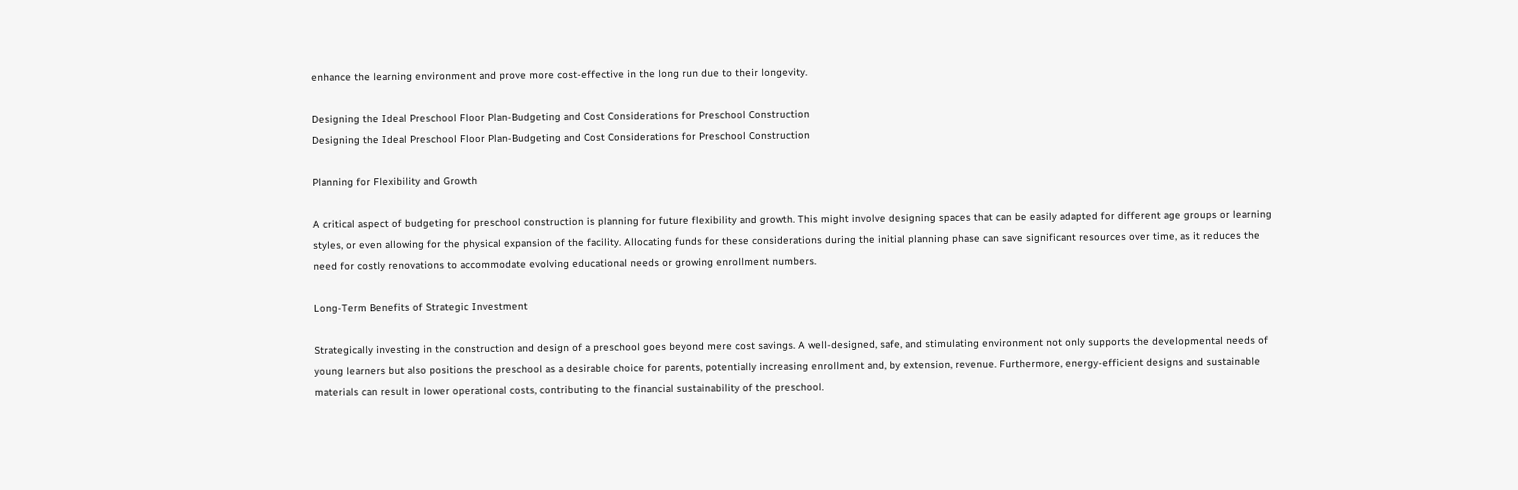enhance the learning environment and prove more cost-effective in the long run due to their longevity.

Designing the Ideal Preschool Floor Plan-Budgeting and Cost Considerations for Preschool Construction
Designing the Ideal Preschool Floor Plan-Budgeting and Cost Considerations for Preschool Construction

Planning for Flexibility and Growth

A critical aspect of budgeting for preschool construction is planning for future flexibility and growth. This might involve designing spaces that can be easily adapted for different age groups or learning styles, or even allowing for the physical expansion of the facility. Allocating funds for these considerations during the initial planning phase can save significant resources over time, as it reduces the need for costly renovations to accommodate evolving educational needs or growing enrollment numbers.

Long-Term Benefits of Strategic Investment

Strategically investing in the construction and design of a preschool goes beyond mere cost savings. A well-designed, safe, and stimulating environment not only supports the developmental needs of young learners but also positions the preschool as a desirable choice for parents, potentially increasing enrollment and, by extension, revenue. Furthermore, energy-efficient designs and sustainable materials can result in lower operational costs, contributing to the financial sustainability of the preschool.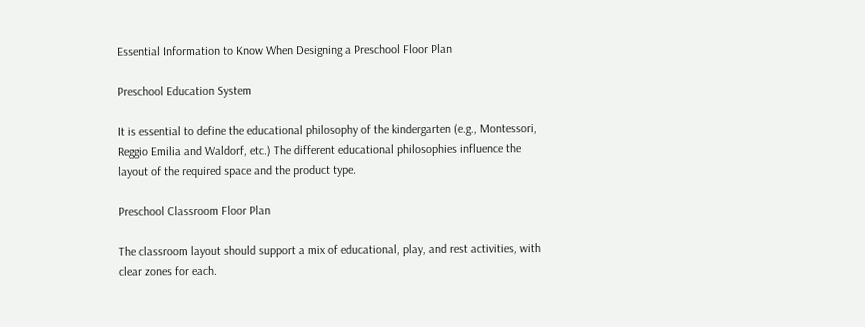Essential Information to Know When Designing a Preschool Floor Plan

Preschool Education System

It is essential to define the educational philosophy of the kindergarten (e.g., Montessori, Reggio Emilia and Waldorf, etc.) The different educational philosophies influence the layout of the required space and the product type.

Preschool Classroom Floor Plan

The classroom layout should support a mix of educational, play, and rest activities, with clear zones for each.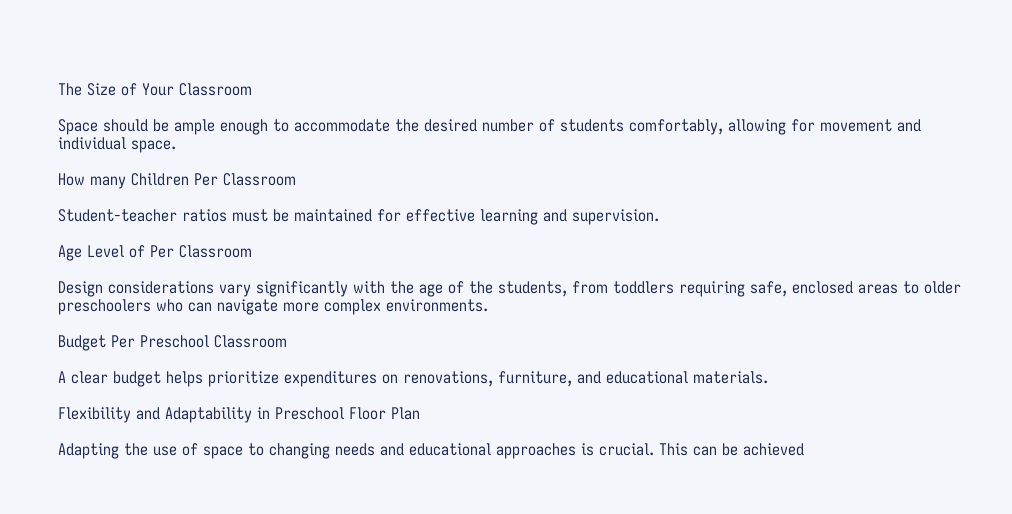The Size of Your Classroom

Space should be ample enough to accommodate the desired number of students comfortably, allowing for movement and individual space.

How many Children Per Classroom

Student-teacher ratios must be maintained for effective learning and supervision.

Age Level of Per Classroom

Design considerations vary significantly with the age of the students, from toddlers requiring safe, enclosed areas to older preschoolers who can navigate more complex environments.

Budget Per Preschool Classroom

A clear budget helps prioritize expenditures on renovations, furniture, and educational materials.

Flexibility and Adaptability in Preschool Floor Plan

Adapting the use of space to changing needs and educational approaches is crucial. This can be achieved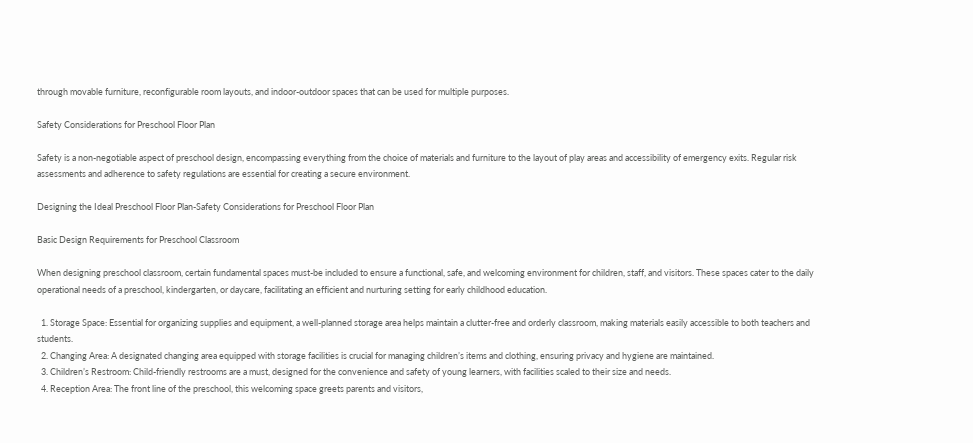through movable furniture, reconfigurable room layouts, and indoor-outdoor spaces that can be used for multiple purposes.

Safety Considerations for Preschool Floor Plan

Safety is a non-negotiable aspect of preschool design, encompassing everything from the choice of materials and furniture to the layout of play areas and accessibility of emergency exits. Regular risk assessments and adherence to safety regulations are essential for creating a secure environment.

Designing the Ideal Preschool Floor Plan-Safety Considerations for Preschool Floor Plan

Basic Design Requirements for Preschool Classroom

When designing preschool classroom, certain fundamental spaces must-be included to ensure a functional, safe, and welcoming environment for children, staff, and visitors. These spaces cater to the daily operational needs of a preschool, kindergarten, or daycare, facilitating an efficient and nurturing setting for early childhood education.

  1. Storage Space: Essential for organizing supplies and equipment, a well-planned storage area helps maintain a clutter-free and orderly classroom, making materials easily accessible to both teachers and students.
  2. Changing Area: A designated changing area equipped with storage facilities is crucial for managing children’s items and clothing, ensuring privacy and hygiene are maintained.
  3. Children’s Restroom: Child-friendly restrooms are a must, designed for the convenience and safety of young learners, with facilities scaled to their size and needs.
  4. Reception Area: The front line of the preschool, this welcoming space greets parents and visitors,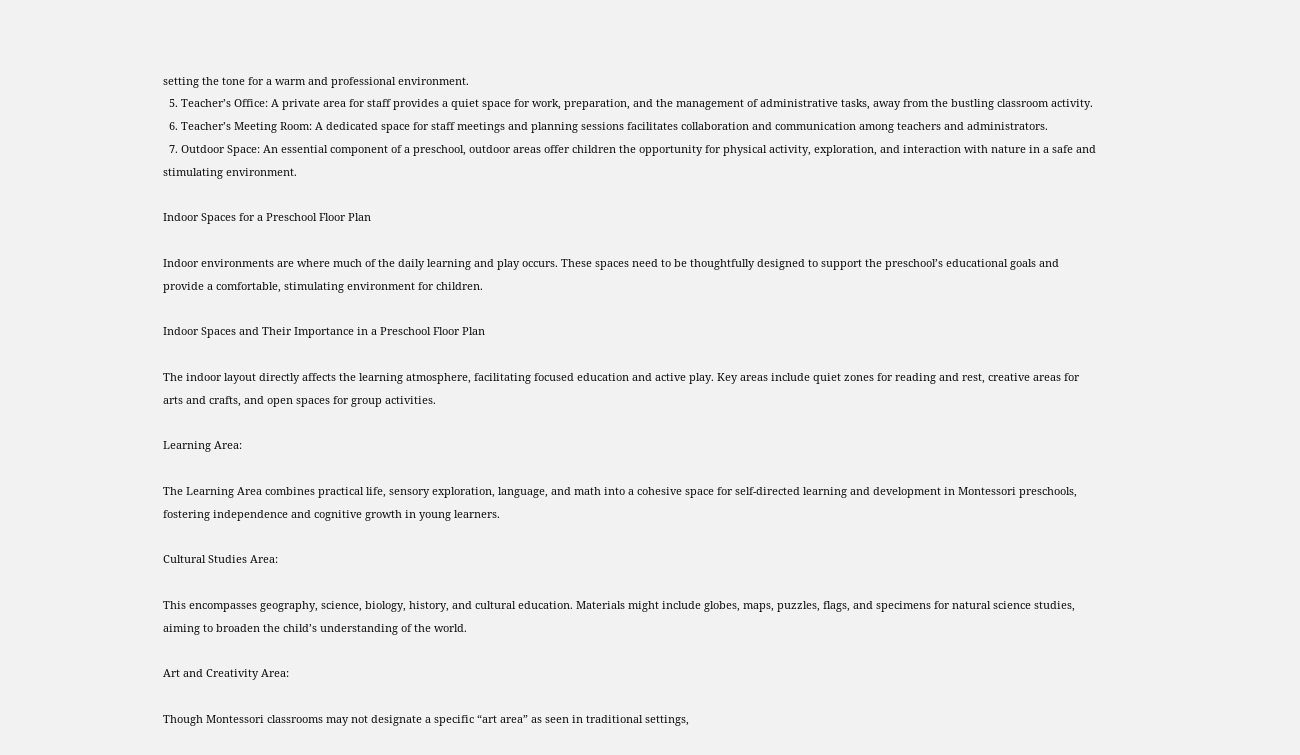setting the tone for a warm and professional environment.
  5. Teacher’s Office: A private area for staff provides a quiet space for work, preparation, and the management of administrative tasks, away from the bustling classroom activity.
  6. Teacher’s Meeting Room: A dedicated space for staff meetings and planning sessions facilitates collaboration and communication among teachers and administrators.
  7. Outdoor Space: An essential component of a preschool, outdoor areas offer children the opportunity for physical activity, exploration, and interaction with nature in a safe and stimulating environment.

Indoor Spaces for a Preschool Floor Plan

Indoor environments are where much of the daily learning and play occurs. These spaces need to be thoughtfully designed to support the preschool’s educational goals and provide a comfortable, stimulating environment for children.

Indoor Spaces and Their Importance in a Preschool Floor Plan

The indoor layout directly affects the learning atmosphere, facilitating focused education and active play. Key areas include quiet zones for reading and rest, creative areas for arts and crafts, and open spaces for group activities.

Learning Area:

The Learning Area combines practical life, sensory exploration, language, and math into a cohesive space for self-directed learning and development in Montessori preschools, fostering independence and cognitive growth in young learners.

Cultural Studies Area:

This encompasses geography, science, biology, history, and cultural education. Materials might include globes, maps, puzzles, flags, and specimens for natural science studies, aiming to broaden the child’s understanding of the world.

Art and Creativity Area:

Though Montessori classrooms may not designate a specific “art area” as seen in traditional settings,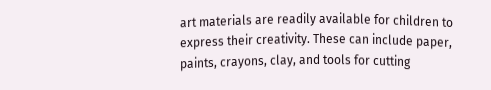art materials are readily available for children to express their creativity. These can include paper, paints, crayons, clay, and tools for cutting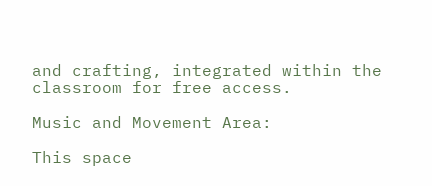and crafting, integrated within the classroom for free access.

Music and Movement Area:

This space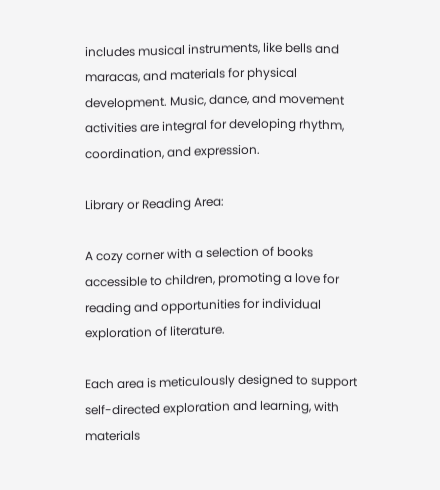includes musical instruments, like bells and maracas, and materials for physical development. Music, dance, and movement activities are integral for developing rhythm, coordination, and expression.

Library or Reading Area:

A cozy corner with a selection of books accessible to children, promoting a love for reading and opportunities for individual exploration of literature.

Each area is meticulously designed to support self-directed exploration and learning, with materials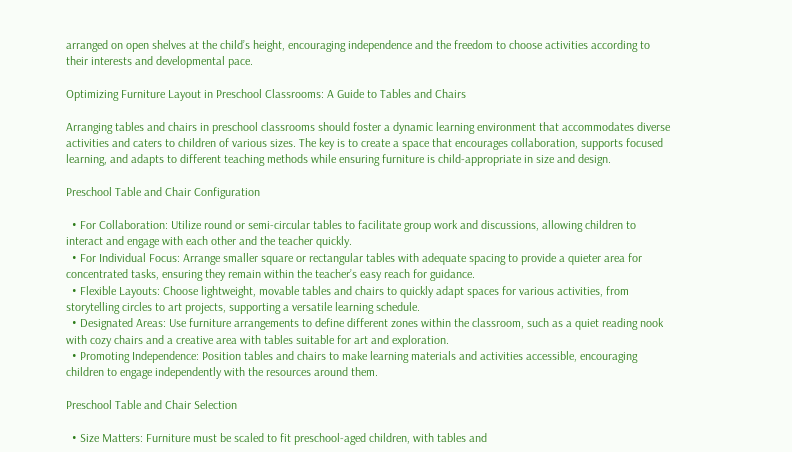arranged on open shelves at the child’s height, encouraging independence and the freedom to choose activities according to their interests and developmental pace.

Optimizing Furniture Layout in Preschool Classrooms: A Guide to Tables and Chairs

Arranging tables and chairs in preschool classrooms should foster a dynamic learning environment that accommodates diverse activities and caters to children of various sizes. The key is to create a space that encourages collaboration, supports focused learning, and adapts to different teaching methods while ensuring furniture is child-appropriate in size and design.

Preschool Table and Chair Configuration

  • For Collaboration: Utilize round or semi-circular tables to facilitate group work and discussions, allowing children to interact and engage with each other and the teacher quickly.
  • For Individual Focus: Arrange smaller square or rectangular tables with adequate spacing to provide a quieter area for concentrated tasks, ensuring they remain within the teacher’s easy reach for guidance.
  • Flexible Layouts: Choose lightweight, movable tables and chairs to quickly adapt spaces for various activities, from storytelling circles to art projects, supporting a versatile learning schedule.
  • Designated Areas: Use furniture arrangements to define different zones within the classroom, such as a quiet reading nook with cozy chairs and a creative area with tables suitable for art and exploration.
  • Promoting Independence: Position tables and chairs to make learning materials and activities accessible, encouraging children to engage independently with the resources around them.

Preschool Table and Chair Selection

  • Size Matters: Furniture must be scaled to fit preschool-aged children, with tables and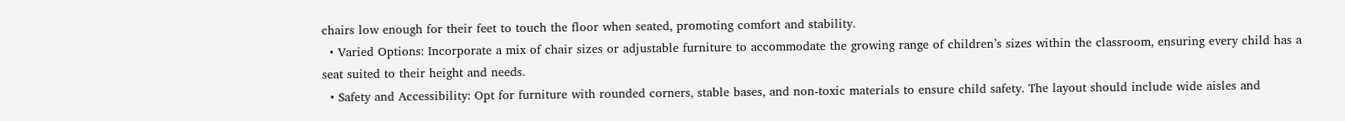chairs low enough for their feet to touch the floor when seated, promoting comfort and stability.
  • Varied Options: Incorporate a mix of chair sizes or adjustable furniture to accommodate the growing range of children’s sizes within the classroom, ensuring every child has a seat suited to their height and needs.
  • Safety and Accessibility: Opt for furniture with rounded corners, stable bases, and non-toxic materials to ensure child safety. The layout should include wide aisles and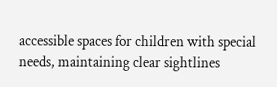accessible spaces for children with special needs, maintaining clear sightlines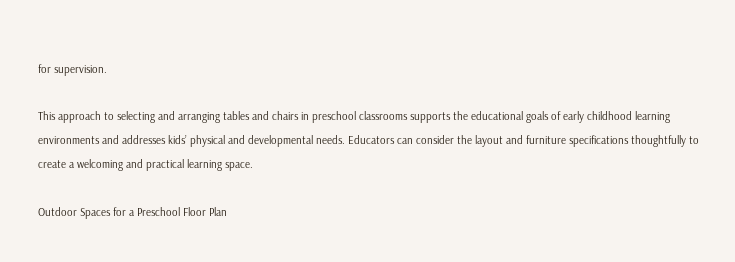for supervision.

This approach to selecting and arranging tables and chairs in preschool classrooms supports the educational goals of early childhood learning environments and addresses kids’ physical and developmental needs. Educators can consider the layout and furniture specifications thoughtfully to create a welcoming and practical learning space.

Outdoor Spaces for a Preschool Floor Plan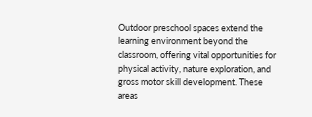Outdoor preschool spaces extend the learning environment beyond the classroom, offering vital opportunities for physical activity, nature exploration, and gross motor skill development. These areas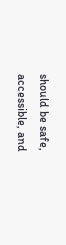should be safe, accessible, and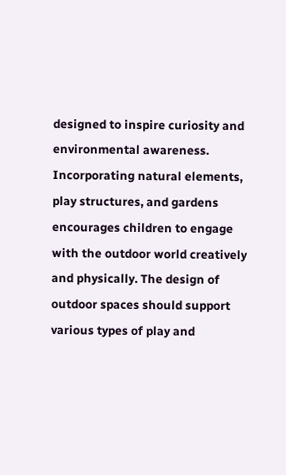designed to inspire curiosity and environmental awareness. Incorporating natural elements, play structures, and gardens encourages children to engage with the outdoor world creatively and physically. The design of outdoor spaces should support various types of play and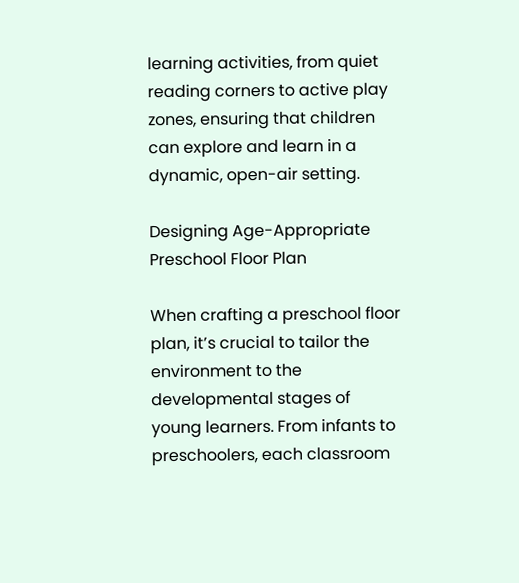learning activities, from quiet reading corners to active play zones, ensuring that children can explore and learn in a dynamic, open-air setting.

Designing Age-Appropriate Preschool Floor Plan

When crafting a preschool floor plan, it’s crucial to tailor the environment to the developmental stages of young learners. From infants to preschoolers, each classroom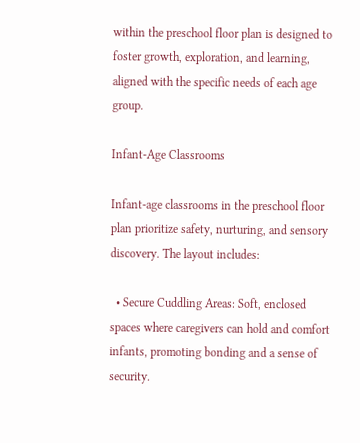within the preschool floor plan is designed to foster growth, exploration, and learning, aligned with the specific needs of each age group.

Infant-Age Classrooms

Infant-age classrooms in the preschool floor plan prioritize safety, nurturing, and sensory discovery. The layout includes:

  • Secure Cuddling Areas: Soft, enclosed spaces where caregivers can hold and comfort infants, promoting bonding and a sense of security.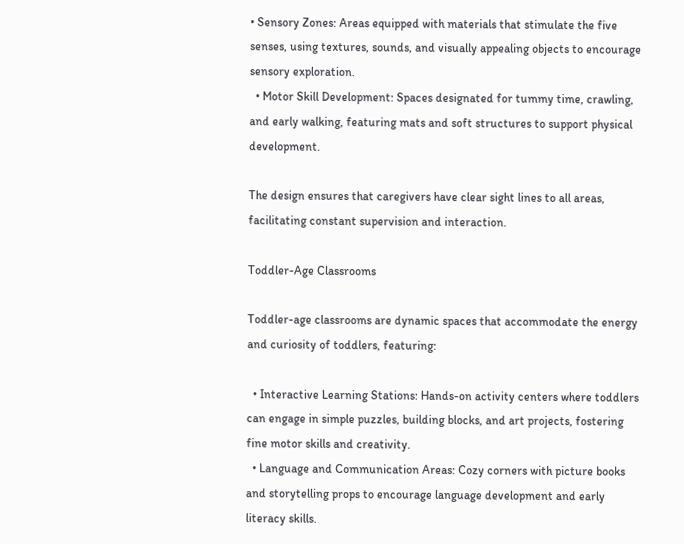• Sensory Zones: Areas equipped with materials that stimulate the five senses, using textures, sounds, and visually appealing objects to encourage sensory exploration.
  • Motor Skill Development: Spaces designated for tummy time, crawling, and early walking, featuring mats and soft structures to support physical development.

The design ensures that caregivers have clear sight lines to all areas, facilitating constant supervision and interaction.

Toddler-Age Classrooms

Toddler-age classrooms are dynamic spaces that accommodate the energy and curiosity of toddlers, featuring:

  • Interactive Learning Stations: Hands-on activity centers where toddlers can engage in simple puzzles, building blocks, and art projects, fostering fine motor skills and creativity.
  • Language and Communication Areas: Cozy corners with picture books and storytelling props to encourage language development and early literacy skills.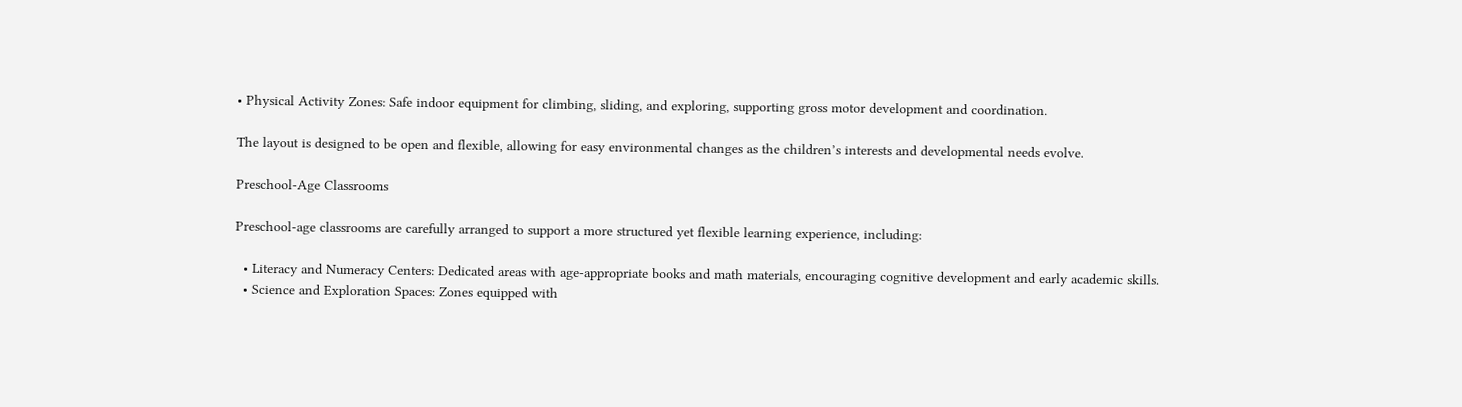• Physical Activity Zones: Safe indoor equipment for climbing, sliding, and exploring, supporting gross motor development and coordination.

The layout is designed to be open and flexible, allowing for easy environmental changes as the children’s interests and developmental needs evolve.

Preschool-Age Classrooms

Preschool-age classrooms are carefully arranged to support a more structured yet flexible learning experience, including:

  • Literacy and Numeracy Centers: Dedicated areas with age-appropriate books and math materials, encouraging cognitive development and early academic skills.
  • Science and Exploration Spaces: Zones equipped with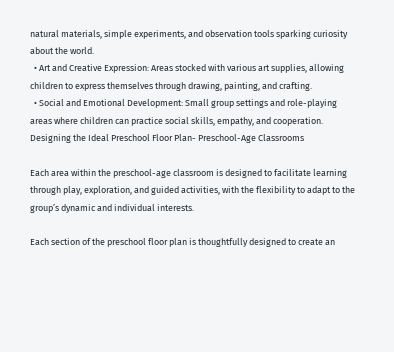natural materials, simple experiments, and observation tools sparking curiosity about the world.
  • Art and Creative Expression: Areas stocked with various art supplies, allowing children to express themselves through drawing, painting, and crafting.
  • Social and Emotional Development: Small group settings and role-playing areas where children can practice social skills, empathy, and cooperation.
Designing the Ideal Preschool Floor Plan- Preschool-Age Classrooms

Each area within the preschool-age classroom is designed to facilitate learning through play, exploration, and guided activities, with the flexibility to adapt to the group’s dynamic and individual interests.

Each section of the preschool floor plan is thoughtfully designed to create an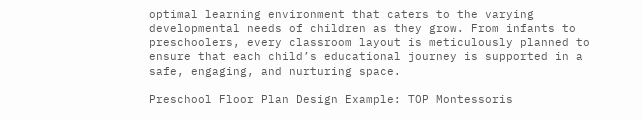optimal learning environment that caters to the varying developmental needs of children as they grow. From infants to preschoolers, every classroom layout is meticulously planned to ensure that each child’s educational journey is supported in a safe, engaging, and nurturing space.

Preschool Floor Plan Design Example: TOP Montessoris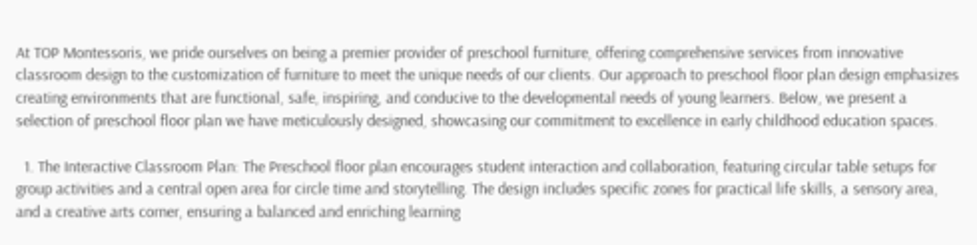At TOP Montessoris, we pride ourselves on being a premier provider of preschool furniture, offering comprehensive services from innovative classroom design to the customization of furniture to meet the unique needs of our clients. Our approach to preschool floor plan design emphasizes creating environments that are functional, safe, inspiring, and conducive to the developmental needs of young learners. Below, we present a selection of preschool floor plan we have meticulously designed, showcasing our commitment to excellence in early childhood education spaces.

  1. The Interactive Classroom Plan: The Preschool floor plan encourages student interaction and collaboration, featuring circular table setups for group activities and a central open area for circle time and storytelling. The design includes specific zones for practical life skills, a sensory area, and a creative arts corner, ensuring a balanced and enriching learning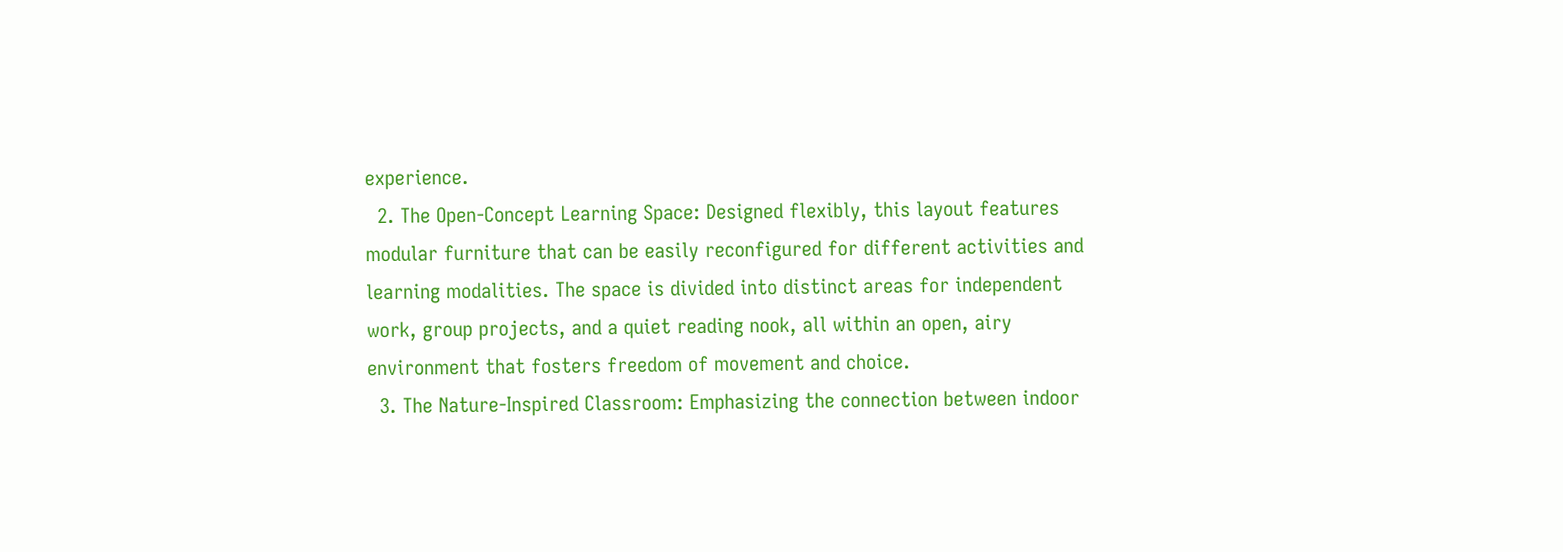experience.
  2. The Open-Concept Learning Space: Designed flexibly, this layout features modular furniture that can be easily reconfigured for different activities and learning modalities. The space is divided into distinct areas for independent work, group projects, and a quiet reading nook, all within an open, airy environment that fosters freedom of movement and choice.
  3. The Nature-Inspired Classroom: Emphasizing the connection between indoor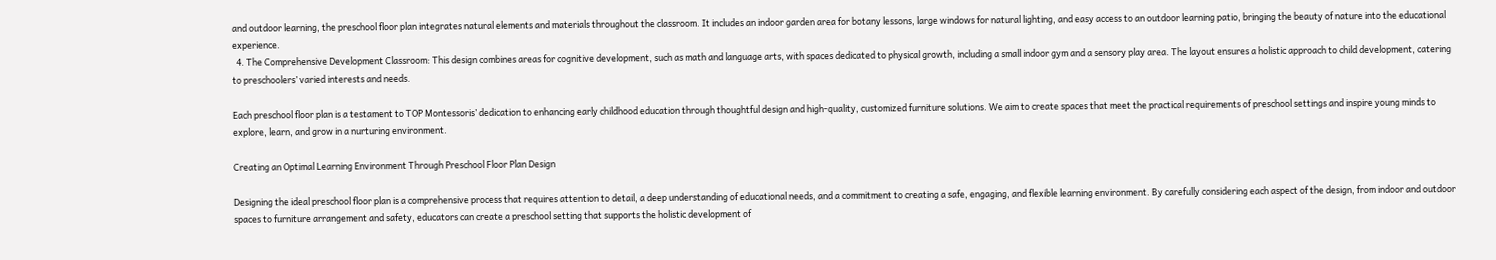and outdoor learning, the preschool floor plan integrates natural elements and materials throughout the classroom. It includes an indoor garden area for botany lessons, large windows for natural lighting, and easy access to an outdoor learning patio, bringing the beauty of nature into the educational experience.
  4. The Comprehensive Development Classroom: This design combines areas for cognitive development, such as math and language arts, with spaces dedicated to physical growth, including a small indoor gym and a sensory play area. The layout ensures a holistic approach to child development, catering to preschoolers’ varied interests and needs.

Each preschool floor plan is a testament to TOP Montessoris’ dedication to enhancing early childhood education through thoughtful design and high-quality, customized furniture solutions. We aim to create spaces that meet the practical requirements of preschool settings and inspire young minds to explore, learn, and grow in a nurturing environment.

Creating an Optimal Learning Environment Through Preschool Floor Plan Design

Designing the ideal preschool floor plan is a comprehensive process that requires attention to detail, a deep understanding of educational needs, and a commitment to creating a safe, engaging, and flexible learning environment. By carefully considering each aspect of the design, from indoor and outdoor spaces to furniture arrangement and safety, educators can create a preschool setting that supports the holistic development of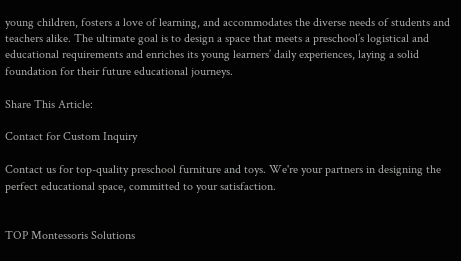young children, fosters a love of learning, and accommodates the diverse needs of students and teachers alike. The ultimate goal is to design a space that meets a preschool’s logistical and educational requirements and enriches its young learners’ daily experiences, laying a solid foundation for their future educational journeys.

Share This Article:

Contact for Custom Inquiry

Contact us for top-quality preschool furniture and toys. We're your partners in designing the perfect educational space, committed to your satisfaction.


TOP Montessoris Solutions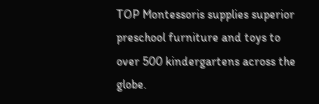TOP Montessoris supplies superior preschool furniture and toys to over 500 kindergartens across the globe.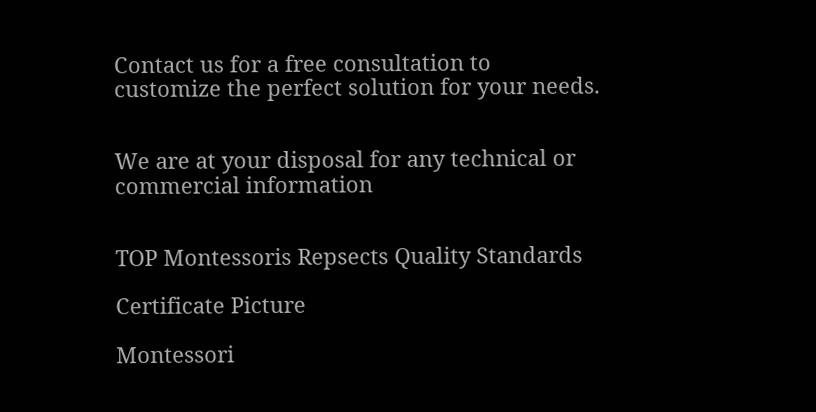Contact us for a free consultation to customize the perfect solution for your needs.


We are at your disposal for any technical or commercial information


TOP Montessoris Repsects Quality Standards

Certificate Picture

Montessori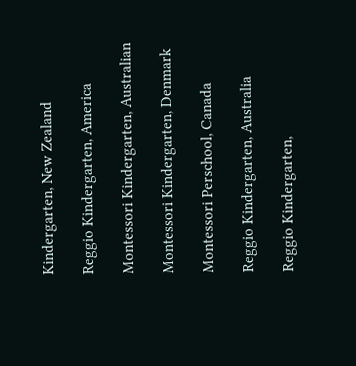Kindergarten, New Zealand

Reggio Kindergarten, America

Montessori Kindergarten, Australian

Montessori Kindergarten, Denmark

Montessori Perschool, Canada

Reggio Kindergarten, Australia

Reggio Kindergarten,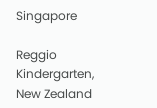Singapore

Reggio Kindergarten, New Zealand